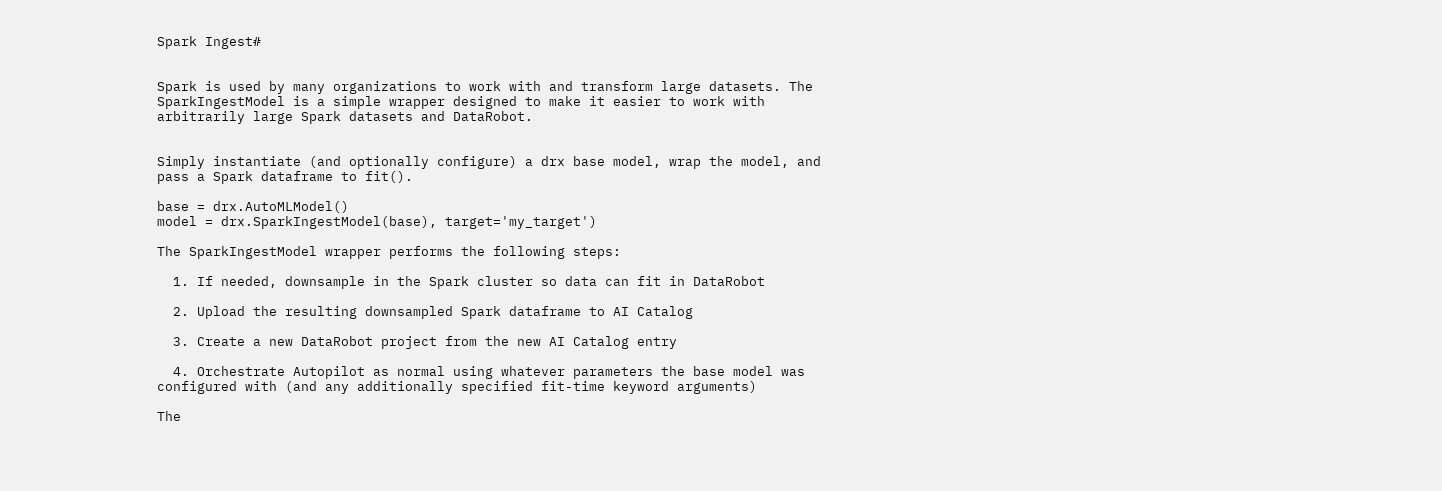Spark Ingest#


Spark is used by many organizations to work with and transform large datasets. The SparkIngestModel is a simple wrapper designed to make it easier to work with arbitrarily large Spark datasets and DataRobot.


Simply instantiate (and optionally configure) a drx base model, wrap the model, and pass a Spark dataframe to fit().

base = drx.AutoMLModel()
model = drx.SparkIngestModel(base), target='my_target')

The SparkIngestModel wrapper performs the following steps:

  1. If needed, downsample in the Spark cluster so data can fit in DataRobot

  2. Upload the resulting downsampled Spark dataframe to AI Catalog

  3. Create a new DataRobot project from the new AI Catalog entry

  4. Orchestrate Autopilot as normal using whatever parameters the base model was configured with (and any additionally specified fit-time keyword arguments)

The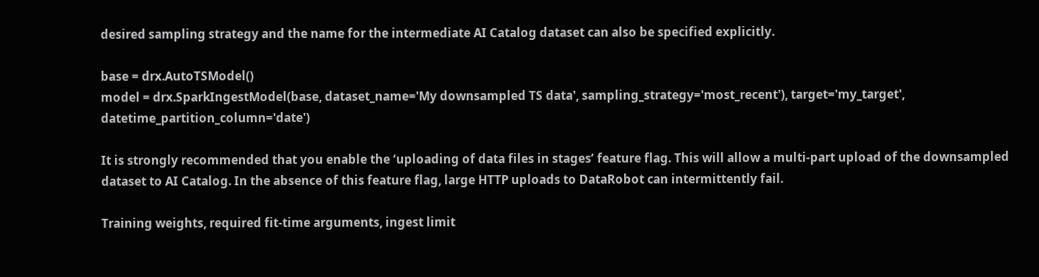desired sampling strategy and the name for the intermediate AI Catalog dataset can also be specified explicitly.

base = drx.AutoTSModel()
model = drx.SparkIngestModel(base, dataset_name='My downsampled TS data', sampling_strategy='most_recent'), target='my_target', datetime_partition_column='date')

It is strongly recommended that you enable the ‘uploading of data files in stages’ feature flag. This will allow a multi-part upload of the downsampled dataset to AI Catalog. In the absence of this feature flag, large HTTP uploads to DataRobot can intermittently fail.

Training weights, required fit-time arguments, ingest limit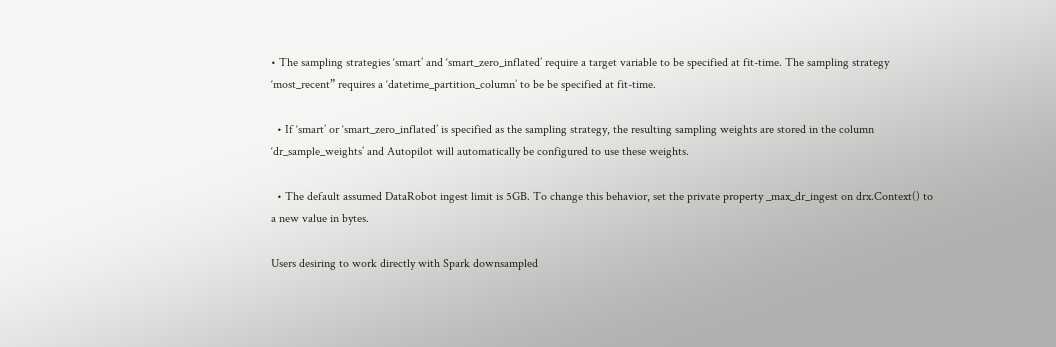• The sampling strategies ‘smart’ and ‘smart_zero_inflated’ require a target variable to be specified at fit-time. The sampling strategy ‘most_recent” requires a ‘datetime_partition_column’ to be be specified at fit-time.

  • If ‘smart’ or ‘smart_zero_inflated’ is specified as the sampling strategy, the resulting sampling weights are stored in the column ‘dr_sample_weights’ and Autopilot will automatically be configured to use these weights.

  • The default assumed DataRobot ingest limit is 5GB. To change this behavior, set the private property _max_dr_ingest on drx.Context() to a new value in bytes.

Users desiring to work directly with Spark downsampled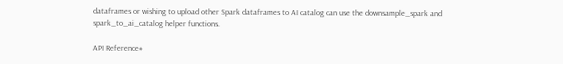dataframes or wishing to upload other Spark dataframes to AI catalog can use the downsample_spark and spark_to_ai_catalog helper functions.

API Reference#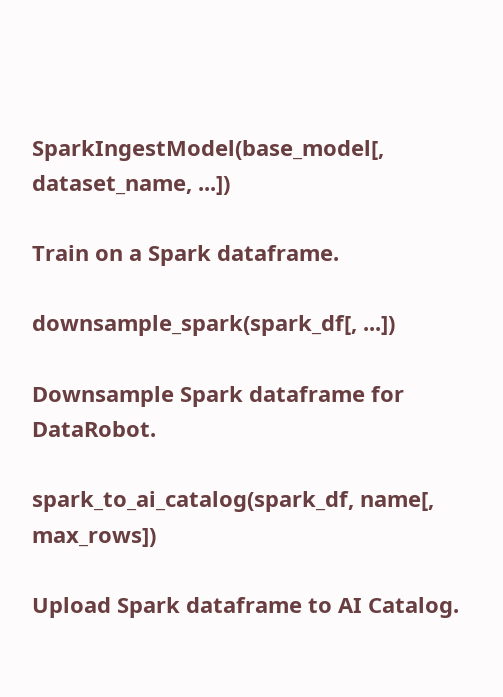SparkIngestModel(base_model[, dataset_name, ...])

Train on a Spark dataframe.

downsample_spark(spark_df[, ...])

Downsample Spark dataframe for DataRobot.

spark_to_ai_catalog(spark_df, name[, max_rows])

Upload Spark dataframe to AI Catalog.